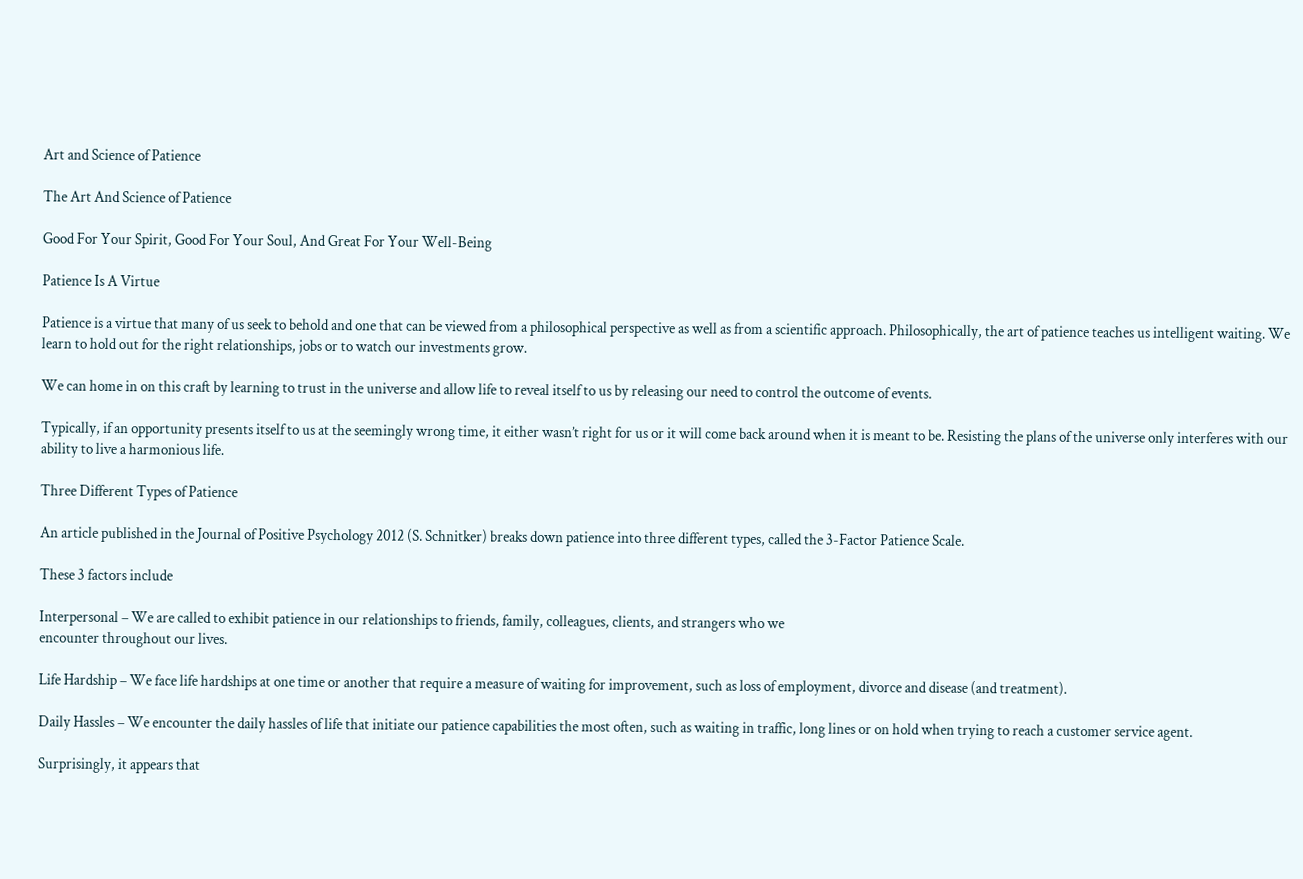Art and Science of Patience

The Art And Science of Patience

Good For Your Spirit, Good For Your Soul, And Great For Your Well-Being

Patience Is A Virtue

Patience is a virtue that many of us seek to behold and one that can be viewed from a philosophical perspective as well as from a scientific approach. Philosophically, the art of patience teaches us intelligent waiting. We learn to hold out for the right relationships, jobs or to watch our investments grow.

We can home in on this craft by learning to trust in the universe and allow life to reveal itself to us by releasing our need to control the outcome of events.

Typically, if an opportunity presents itself to us at the seemingly wrong time, it either wasn’t right for us or it will come back around when it is meant to be. Resisting the plans of the universe only interferes with our ability to live a harmonious life.

Three Different Types of Patience

An article published in the Journal of Positive Psychology 2012 (S. Schnitker) breaks down patience into three different types, called the 3-Factor Patience Scale.

These 3 factors include

Interpersonal – We are called to exhibit patience in our relationships to friends, family, colleagues, clients, and strangers who we
encounter throughout our lives.

Life Hardship – We face life hardships at one time or another that require a measure of waiting for improvement, such as loss of employment, divorce and disease (and treatment).

Daily Hassles – We encounter the daily hassles of life that initiate our patience capabilities the most often, such as waiting in traffic, long lines or on hold when trying to reach a customer service agent.

Surprisingly, it appears that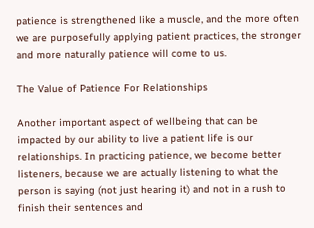patience is strengthened like a muscle, and the more often we are purposefully applying patient practices, the stronger and more naturally patience will come to us.

The Value of Patience For Relationships

Another important aspect of wellbeing that can be impacted by our ability to live a patient life is our relationships. In practicing patience, we become better listeners, because we are actually listening to what the person is saying (not just hearing it) and not in a rush to finish their sentences and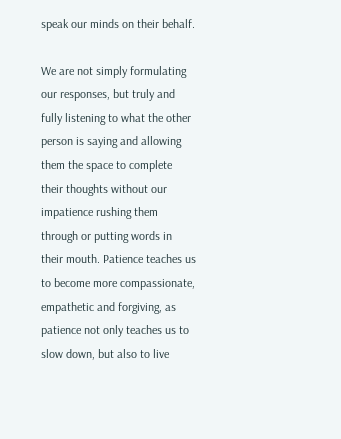speak our minds on their behalf.

We are not simply formulating our responses, but truly and fully listening to what the other person is saying and allowing them the space to complete their thoughts without our impatience rushing them through or putting words in their mouth. Patience teaches us to become more compassionate, empathetic and forgiving, as patience not only teaches us to slow down, but also to live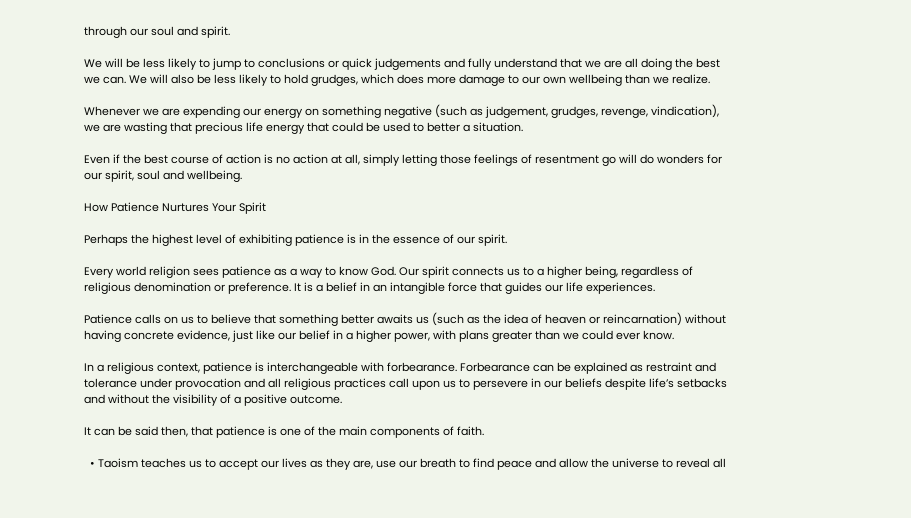through our soul and spirit.

We will be less likely to jump to conclusions or quick judgements and fully understand that we are all doing the best we can. We will also be less likely to hold grudges, which does more damage to our own wellbeing than we realize.

Whenever we are expending our energy on something negative (such as judgement, grudges, revenge, vindication), we are wasting that precious life energy that could be used to better a situation.

Even if the best course of action is no action at all, simply letting those feelings of resentment go will do wonders for our spirit, soul and wellbeing.

How Patience Nurtures Your Spirit

Perhaps the highest level of exhibiting patience is in the essence of our spirit.

Every world religion sees patience as a way to know God. Our spirit connects us to a higher being, regardless of religious denomination or preference. It is a belief in an intangible force that guides our life experiences.

Patience calls on us to believe that something better awaits us (such as the idea of heaven or reincarnation) without having concrete evidence, just like our belief in a higher power, with plans greater than we could ever know.

In a religious context, patience is interchangeable with forbearance. Forbearance can be explained as restraint and tolerance under provocation and all religious practices call upon us to persevere in our beliefs despite life’s setbacks and without the visibility of a positive outcome.

It can be said then, that patience is one of the main components of faith.

  • Taoism teaches us to accept our lives as they are, use our breath to find peace and allow the universe to reveal all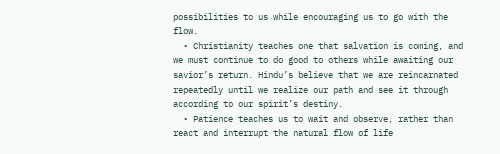possibilities to us while encouraging us to go with the flow.
  • Christianity teaches one that salvation is coming, and we must continue to do good to others while awaiting our savior’s return. Hindu’s believe that we are reincarnated repeatedly until we realize our path and see it through according to our spirit’s destiny.
  • Patience teaches us to wait and observe, rather than react and interrupt the natural flow of life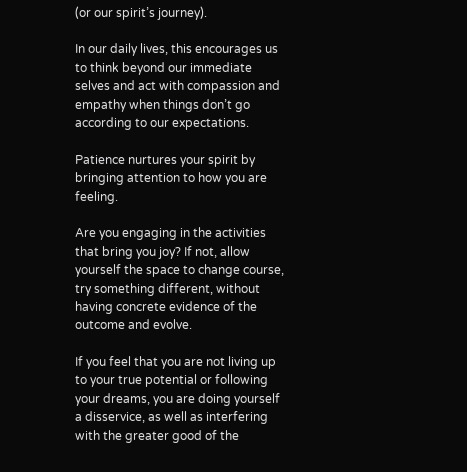(or our spirit’s journey).

In our daily lives, this encourages us to think beyond our immediate selves and act with compassion and empathy when things don’t go according to our expectations.

Patience nurtures your spirit by bringing attention to how you are feeling.

Are you engaging in the activities that bring you joy? If not, allow yourself the space to change course, try something different, without having concrete evidence of the outcome and evolve.

If you feel that you are not living up to your true potential or following your dreams, you are doing yourself a disservice, as well as interfering with the greater good of the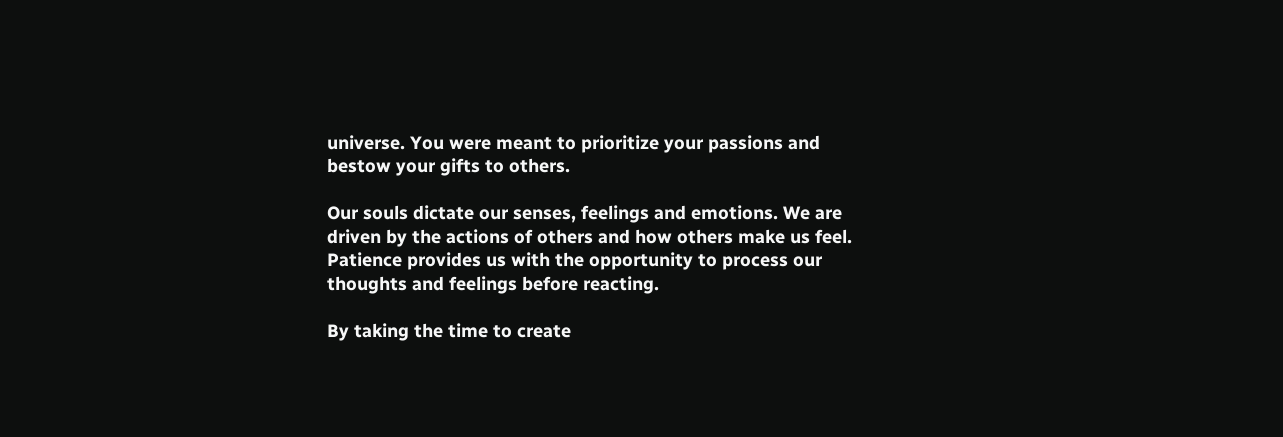universe. You were meant to prioritize your passions and bestow your gifts to others.

Our souls dictate our senses, feelings and emotions. We are driven by the actions of others and how others make us feel. Patience provides us with the opportunity to process our thoughts and feelings before reacting.

By taking the time to create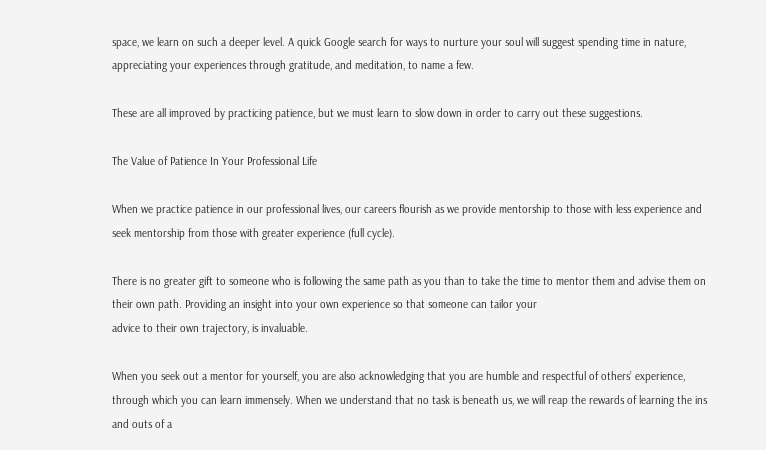space, we learn on such a deeper level. A quick Google search for ways to nurture your soul will suggest spending time in nature, appreciating your experiences through gratitude, and meditation, to name a few.

These are all improved by practicing patience, but we must learn to slow down in order to carry out these suggestions.

The Value of Patience In Your Professional Life

When we practice patience in our professional lives, our careers flourish as we provide mentorship to those with less experience and seek mentorship from those with greater experience (full cycle).

There is no greater gift to someone who is following the same path as you than to take the time to mentor them and advise them on their own path. Providing an insight into your own experience so that someone can tailor your
advice to their own trajectory, is invaluable.

When you seek out a mentor for yourself, you are also acknowledging that you are humble and respectful of others’ experience, through which you can learn immensely. When we understand that no task is beneath us, we will reap the rewards of learning the ins and outs of a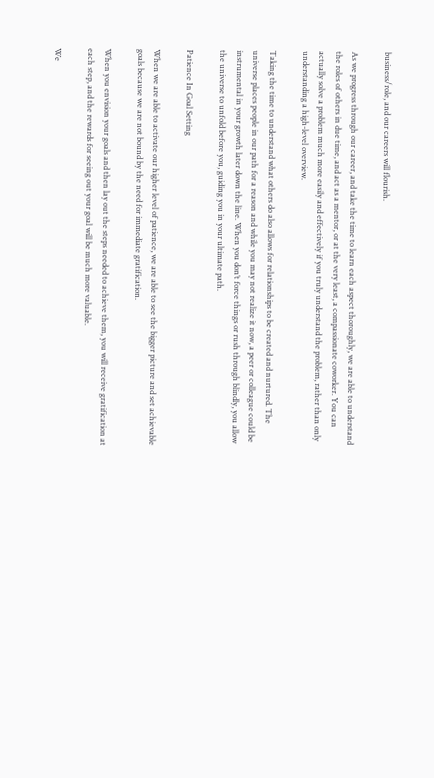business/role, and our careers will flourish.

As we progress through our career, and take the time to learn each aspect thoroughly, we are able to understand the roles of others in due time, and act as a mentor, or at the very least, a compassionate coworker. You can actually solve a problem much more easily and effectively if you truly understand the problem, rather than only understanding a high-level overview.

Taking the time to understand what others do also allows for relationships to be created and nurtured. The universe places people in our path for a reason and while you may not realize it now, a peer or colleague could be instrumental in your growth later down the line. When you don’t force things or rush through blindly, you allow the universe to unfold before you, guiding you in your ultimate path.

Patience In Goal Setting

When we are able to activate our higher level of patience, we are able to see the bigger picture and set achievable goals because we are not bound by the need for immediate gratification.

When you envision your goals and then lay out the steps needed to achieve them, you will receive gratification at each step, and the rewards for seeing out your goal will be much more valuable.

We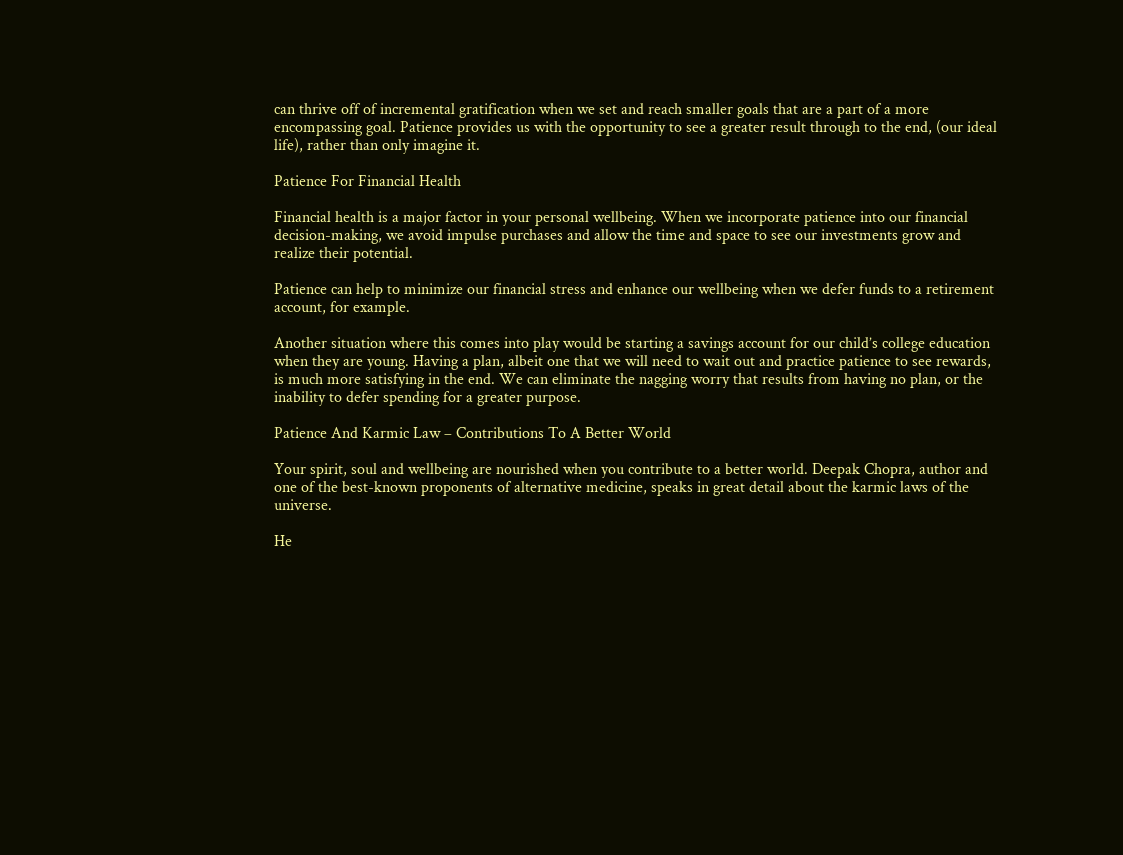can thrive off of incremental gratification when we set and reach smaller goals that are a part of a more encompassing goal. Patience provides us with the opportunity to see a greater result through to the end, (our ideal life), rather than only imagine it.

Patience For Financial Health

Financial health is a major factor in your personal wellbeing. When we incorporate patience into our financial decision-making, we avoid impulse purchases and allow the time and space to see our investments grow and realize their potential.

Patience can help to minimize our financial stress and enhance our wellbeing when we defer funds to a retirement account, for example.

Another situation where this comes into play would be starting a savings account for our child’s college education when they are young. Having a plan, albeit one that we will need to wait out and practice patience to see rewards, is much more satisfying in the end. We can eliminate the nagging worry that results from having no plan, or the inability to defer spending for a greater purpose.

Patience And Karmic Law – Contributions To A Better World

Your spirit, soul and wellbeing are nourished when you contribute to a better world. Deepak Chopra, author and one of the best-known proponents of alternative medicine, speaks in great detail about the karmic laws of the universe.

He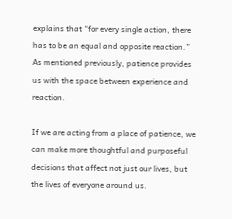explains that “for every single action, there has to be an equal and opposite reaction.” As mentioned previously, patience provides us with the space between experience and reaction.

If we are acting from a place of patience, we can make more thoughtful and purposeful decisions that affect not just our lives, but the lives of everyone around us.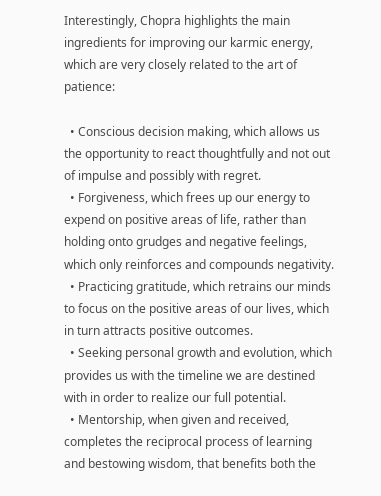Interestingly, Chopra highlights the main ingredients for improving our karmic energy, which are very closely related to the art of patience:

  • Conscious decision making, which allows us the opportunity to react thoughtfully and not out of impulse and possibly with regret.
  • Forgiveness, which frees up our energy to expend on positive areas of life, rather than holding onto grudges and negative feelings, which only reinforces and compounds negativity.
  • Practicing gratitude, which retrains our minds to focus on the positive areas of our lives, which in turn attracts positive outcomes.
  • Seeking personal growth and evolution, which provides us with the timeline we are destined with in order to realize our full potential.
  • Mentorship, when given and received, completes the reciprocal process of learning and bestowing wisdom, that benefits both the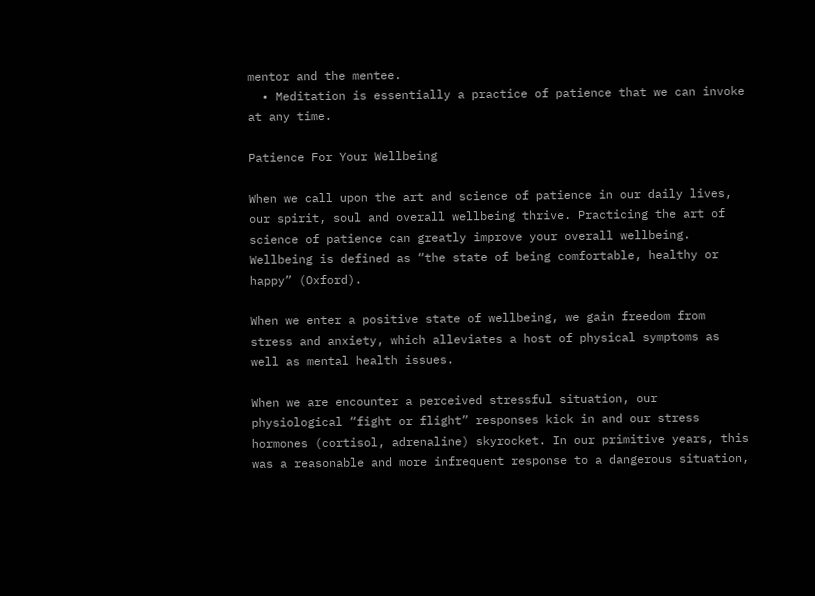mentor and the mentee.
  • Meditation is essentially a practice of patience that we can invoke at any time.

Patience For Your Wellbeing

When we call upon the art and science of patience in our daily lives, our spirit, soul and overall wellbeing thrive. Practicing the art of science of patience can greatly improve your overall wellbeing. Wellbeing is defined as “the state of being comfortable, healthy or happy” (Oxford).

When we enter a positive state of wellbeing, we gain freedom from stress and anxiety, which alleviates a host of physical symptoms as well as mental health issues.

When we are encounter a perceived stressful situation, our physiological “fight or flight” responses kick in and our stress hormones (cortisol, adrenaline) skyrocket. In our primitive years, this was a reasonable and more infrequent response to a dangerous situation,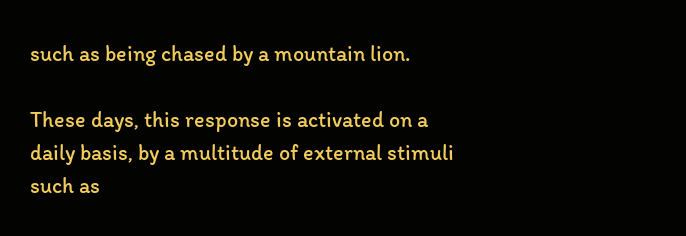such as being chased by a mountain lion.

These days, this response is activated on a daily basis, by a multitude of external stimuli such as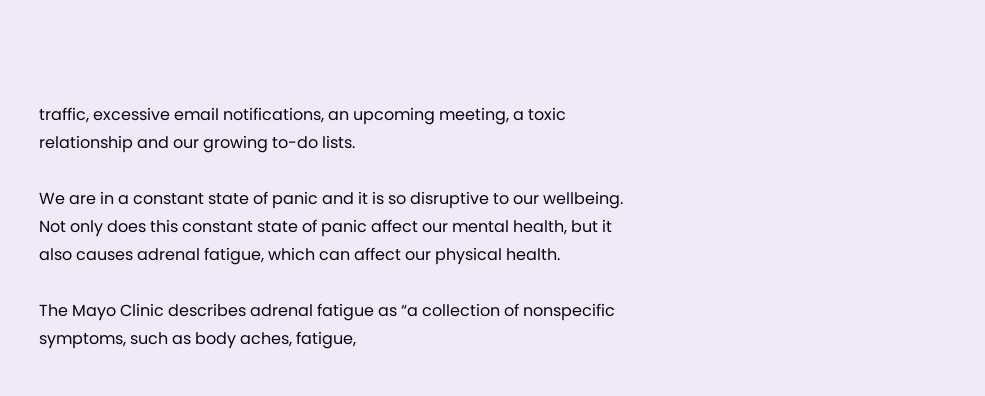traffic, excessive email notifications, an upcoming meeting, a toxic relationship and our growing to-do lists.

We are in a constant state of panic and it is so disruptive to our wellbeing. Not only does this constant state of panic affect our mental health, but it also causes adrenal fatigue, which can affect our physical health.

The Mayo Clinic describes adrenal fatigue as “a collection of nonspecific symptoms, such as body aches, fatigue,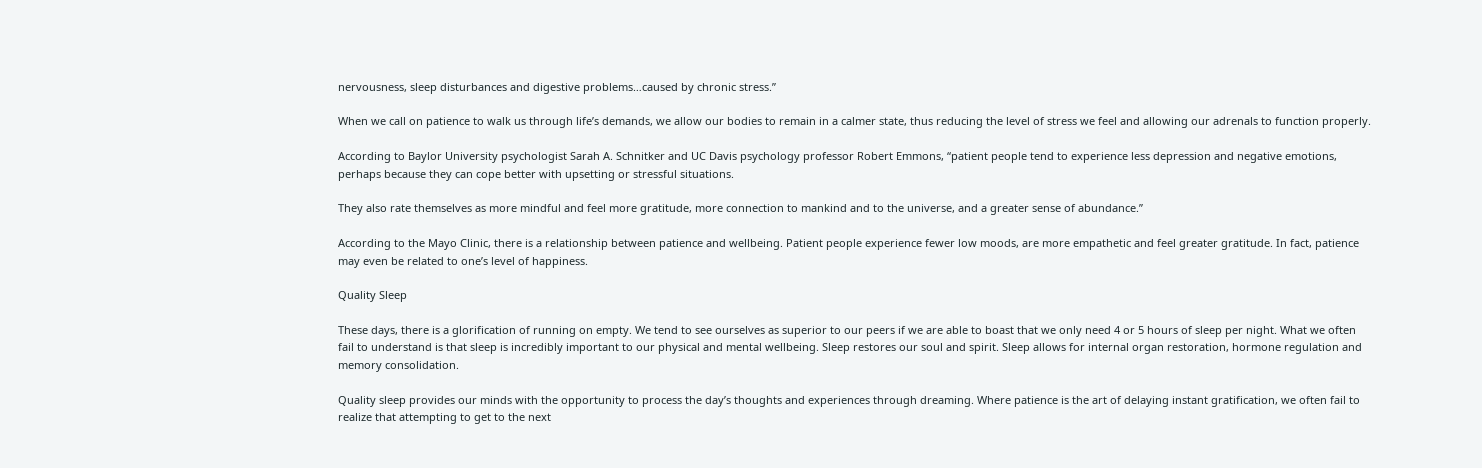nervousness, sleep disturbances and digestive problems…caused by chronic stress.”

When we call on patience to walk us through life’s demands, we allow our bodies to remain in a calmer state, thus reducing the level of stress we feel and allowing our adrenals to function properly.

According to Baylor University psychologist Sarah A. Schnitker and UC Davis psychology professor Robert Emmons, “patient people tend to experience less depression and negative emotions, perhaps because they can cope better with upsetting or stressful situations.

They also rate themselves as more mindful and feel more gratitude, more connection to mankind and to the universe, and a greater sense of abundance.”

According to the Mayo Clinic, there is a relationship between patience and wellbeing. Patient people experience fewer low moods, are more empathetic and feel greater gratitude. In fact, patience may even be related to one’s level of happiness.

Quality Sleep

These days, there is a glorification of running on empty. We tend to see ourselves as superior to our peers if we are able to boast that we only need 4 or 5 hours of sleep per night. What we often fail to understand is that sleep is incredibly important to our physical and mental wellbeing. Sleep restores our soul and spirit. Sleep allows for internal organ restoration, hormone regulation and memory consolidation.

Quality sleep provides our minds with the opportunity to process the day’s thoughts and experiences through dreaming. Where patience is the art of delaying instant gratification, we often fail to realize that attempting to get to the next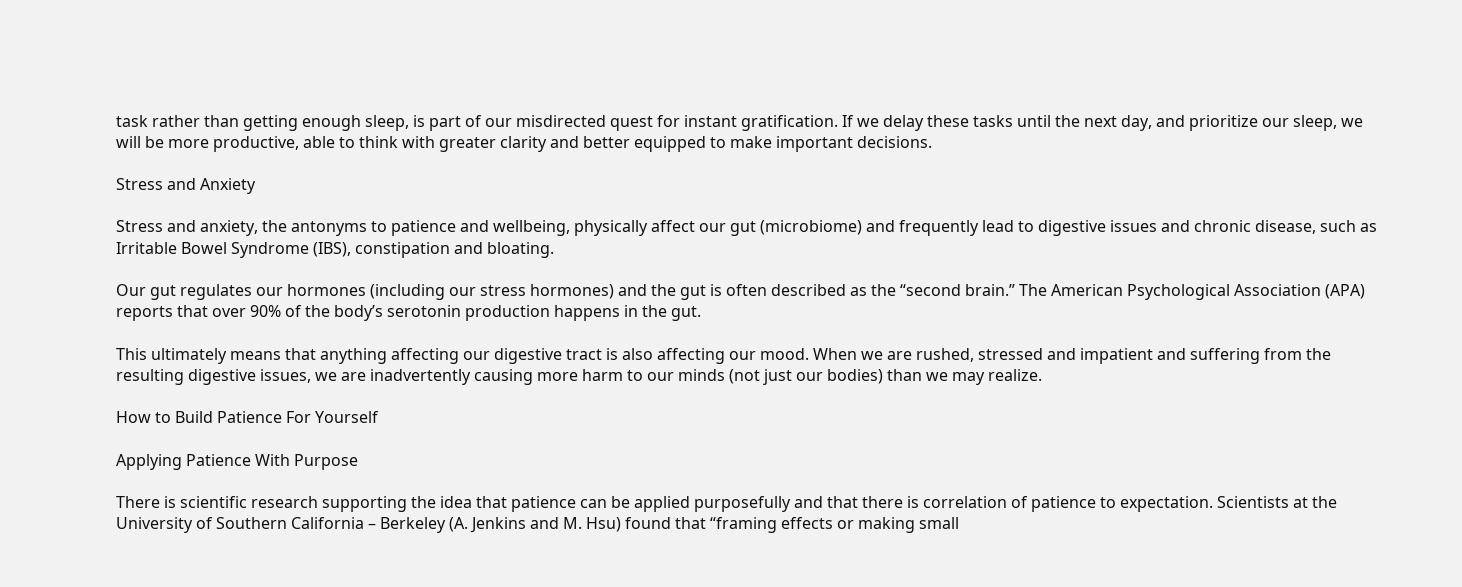task rather than getting enough sleep, is part of our misdirected quest for instant gratification. If we delay these tasks until the next day, and prioritize our sleep, we will be more productive, able to think with greater clarity and better equipped to make important decisions.

Stress and Anxiety

Stress and anxiety, the antonyms to patience and wellbeing, physically affect our gut (microbiome) and frequently lead to digestive issues and chronic disease, such as Irritable Bowel Syndrome (IBS), constipation and bloating.

Our gut regulates our hormones (including our stress hormones) and the gut is often described as the “second brain.” The American Psychological Association (APA) reports that over 90% of the body’s serotonin production happens in the gut.

This ultimately means that anything affecting our digestive tract is also affecting our mood. When we are rushed, stressed and impatient and suffering from the resulting digestive issues, we are inadvertently causing more harm to our minds (not just our bodies) than we may realize.

How to Build Patience For Yourself

Applying Patience With Purpose

There is scientific research supporting the idea that patience can be applied purposefully and that there is correlation of patience to expectation. Scientists at the University of Southern California – Berkeley (A. Jenkins and M. Hsu) found that “framing effects or making small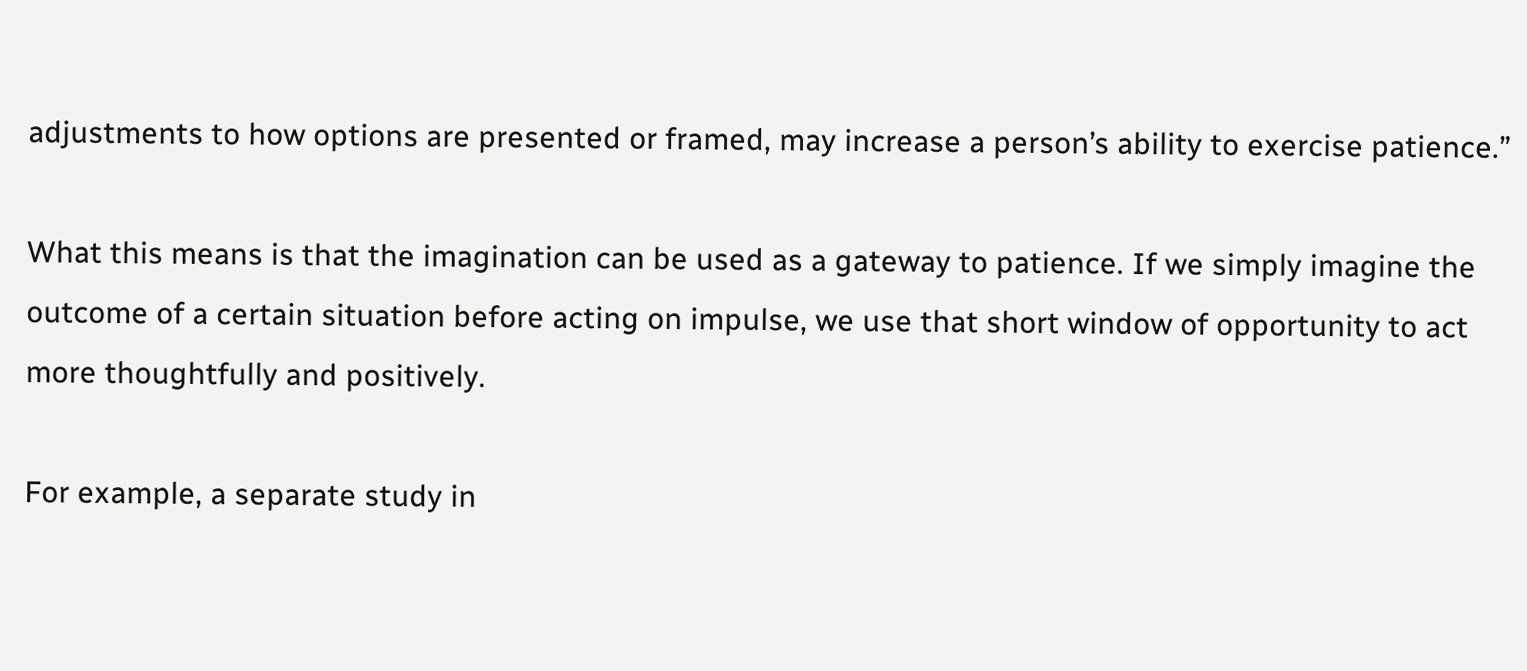adjustments to how options are presented or framed, may increase a person’s ability to exercise patience.”

What this means is that the imagination can be used as a gateway to patience. If we simply imagine the outcome of a certain situation before acting on impulse, we use that short window of opportunity to act more thoughtfully and positively.

For example, a separate study in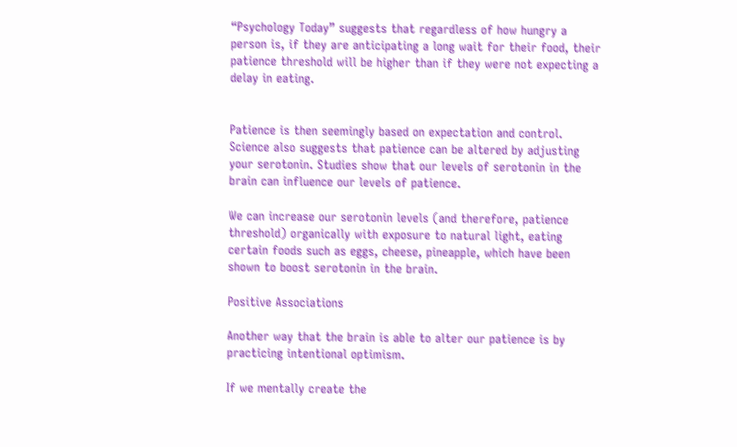“Psychology Today” suggests that regardless of how hungry a person is, if they are anticipating a long wait for their food, their patience threshold will be higher than if they were not expecting a delay in eating.


Patience is then seemingly based on expectation and control. Science also suggests that patience can be altered by adjusting your serotonin. Studies show that our levels of serotonin in the brain can influence our levels of patience.

We can increase our serotonin levels (and therefore, patience threshold) organically with exposure to natural light, eating certain foods such as eggs, cheese, pineapple, which have been shown to boost serotonin in the brain.

Positive Associations

Another way that the brain is able to alter our patience is by practicing intentional optimism.

If we mentally create the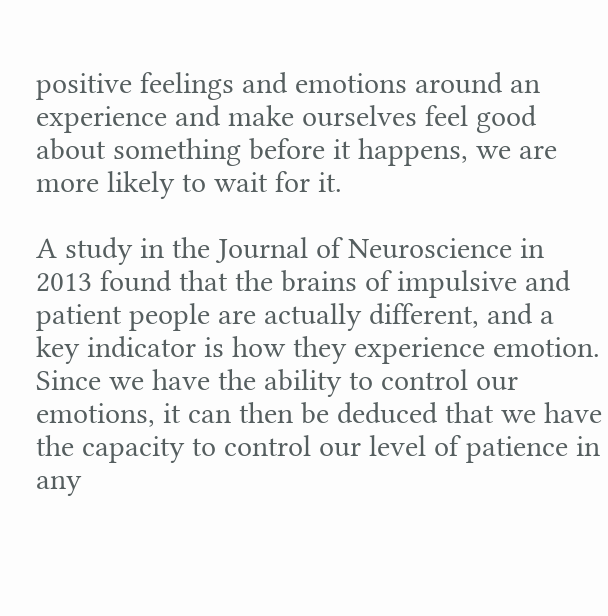positive feelings and emotions around an experience and make ourselves feel good about something before it happens, we are more likely to wait for it.

A study in the Journal of Neuroscience in 2013 found that the brains of impulsive and patient people are actually different, and a key indicator is how they experience emotion. Since we have the ability to control our emotions, it can then be deduced that we have the capacity to control our level of patience in any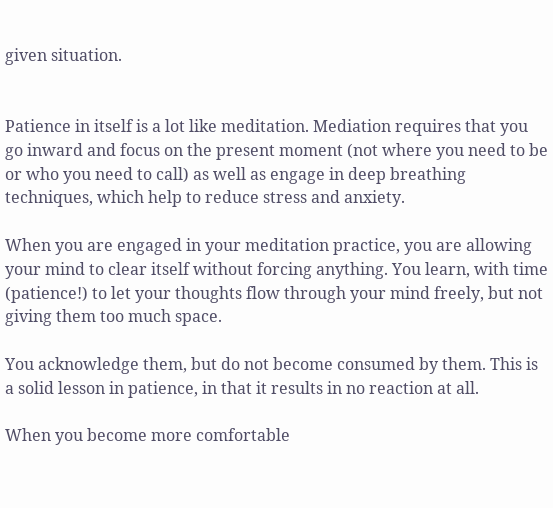given situation.


Patience in itself is a lot like meditation. Mediation requires that you go inward and focus on the present moment (not where you need to be or who you need to call) as well as engage in deep breathing techniques, which help to reduce stress and anxiety.

When you are engaged in your meditation practice, you are allowing your mind to clear itself without forcing anything. You learn, with time (patience!) to let your thoughts flow through your mind freely, but not giving them too much space.

You acknowledge them, but do not become consumed by them. This is a solid lesson in patience, in that it results in no reaction at all.

When you become more comfortable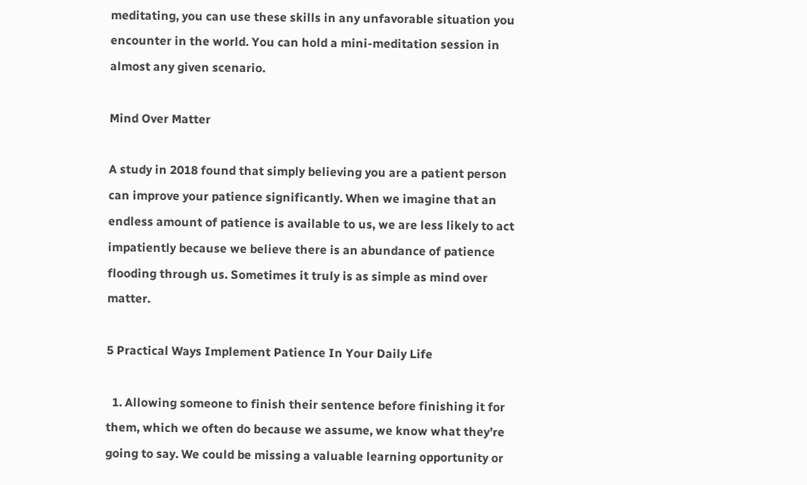meditating, you can use these skills in any unfavorable situation you encounter in the world. You can hold a mini-meditation session in almost any given scenario.

Mind Over Matter

A study in 2018 found that simply believing you are a patient person can improve your patience significantly. When we imagine that an endless amount of patience is available to us, we are less likely to act impatiently because we believe there is an abundance of patience flooding through us. Sometimes it truly is as simple as mind over matter.

5 Practical Ways Implement Patience In Your Daily Life

  1. Allowing someone to finish their sentence before finishing it for them, which we often do because we assume, we know what they’re going to say. We could be missing a valuable learning opportunity or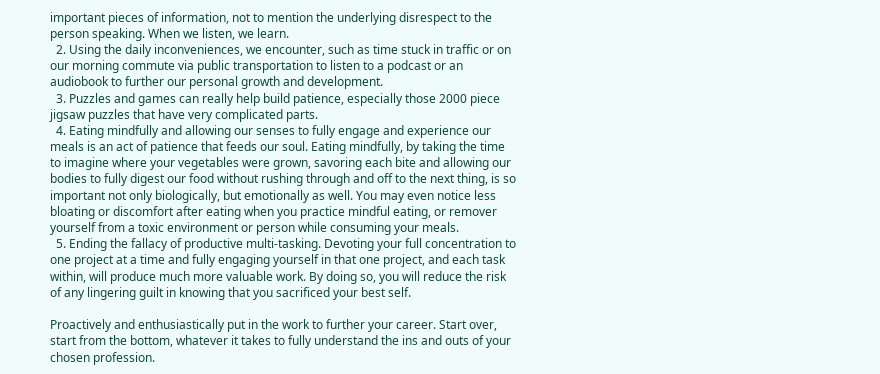important pieces of information, not to mention the underlying disrespect to the person speaking. When we listen, we learn.
  2. Using the daily inconveniences, we encounter, such as time stuck in traffic or on our morning commute via public transportation to listen to a podcast or an audiobook to further our personal growth and development.
  3. Puzzles and games can really help build patience, especially those 2000 piece jigsaw puzzles that have very complicated parts.
  4. Eating mindfully and allowing our senses to fully engage and experience our meals is an act of patience that feeds our soul. Eating mindfully, by taking the time to imagine where your vegetables were grown, savoring each bite and allowing our bodies to fully digest our food without rushing through and off to the next thing, is so important not only biologically, but emotionally as well. You may even notice less bloating or discomfort after eating when you practice mindful eating, or remover yourself from a toxic environment or person while consuming your meals.
  5. Ending the fallacy of productive multi-tasking. Devoting your full concentration to one project at a time and fully engaging yourself in that one project, and each task within, will produce much more valuable work. By doing so, you will reduce the risk of any lingering guilt in knowing that you sacrificed your best self.

Proactively and enthusiastically put in the work to further your career. Start over, start from the bottom, whatever it takes to fully understand the ins and outs of your chosen profession.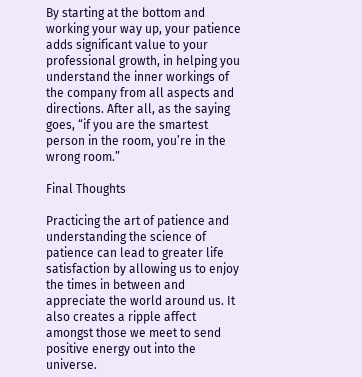By starting at the bottom and working your way up, your patience adds significant value to your professional growth, in helping you understand the inner workings of the company from all aspects and directions. After all, as the saying goes, “if you are the smartest person in the room, you’re in the wrong room.”

Final Thoughts

Practicing the art of patience and understanding the science of patience can lead to greater life satisfaction by allowing us to enjoy the times in between and appreciate the world around us. It also creates a ripple affect amongst those we meet to send positive energy out into the universe.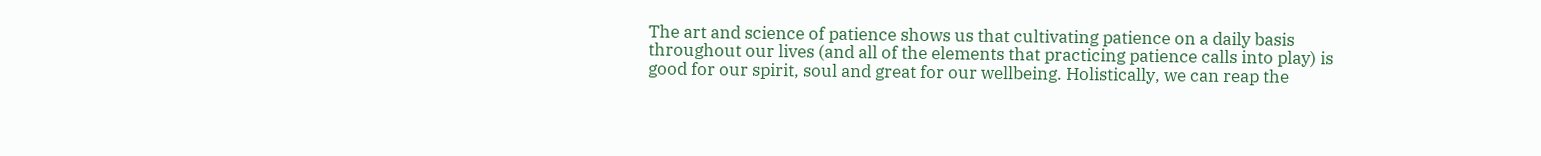The art and science of patience shows us that cultivating patience on a daily basis throughout our lives (and all of the elements that practicing patience calls into play) is good for our spirit, soul and great for our wellbeing. Holistically, we can reap the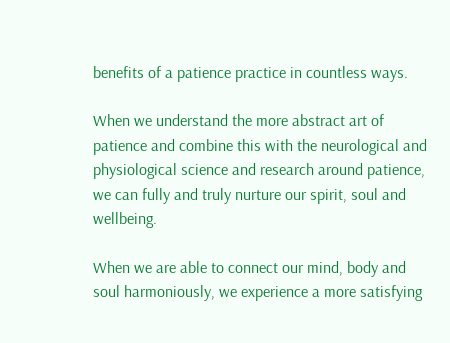benefits of a patience practice in countless ways.

When we understand the more abstract art of patience and combine this with the neurological and physiological science and research around patience, we can fully and truly nurture our spirit, soul and wellbeing.

When we are able to connect our mind, body and soul harmoniously, we experience a more satisfying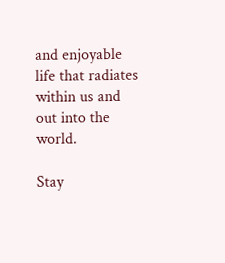and enjoyable life that radiates within us and out into the world.

Stay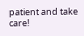patient and take care!